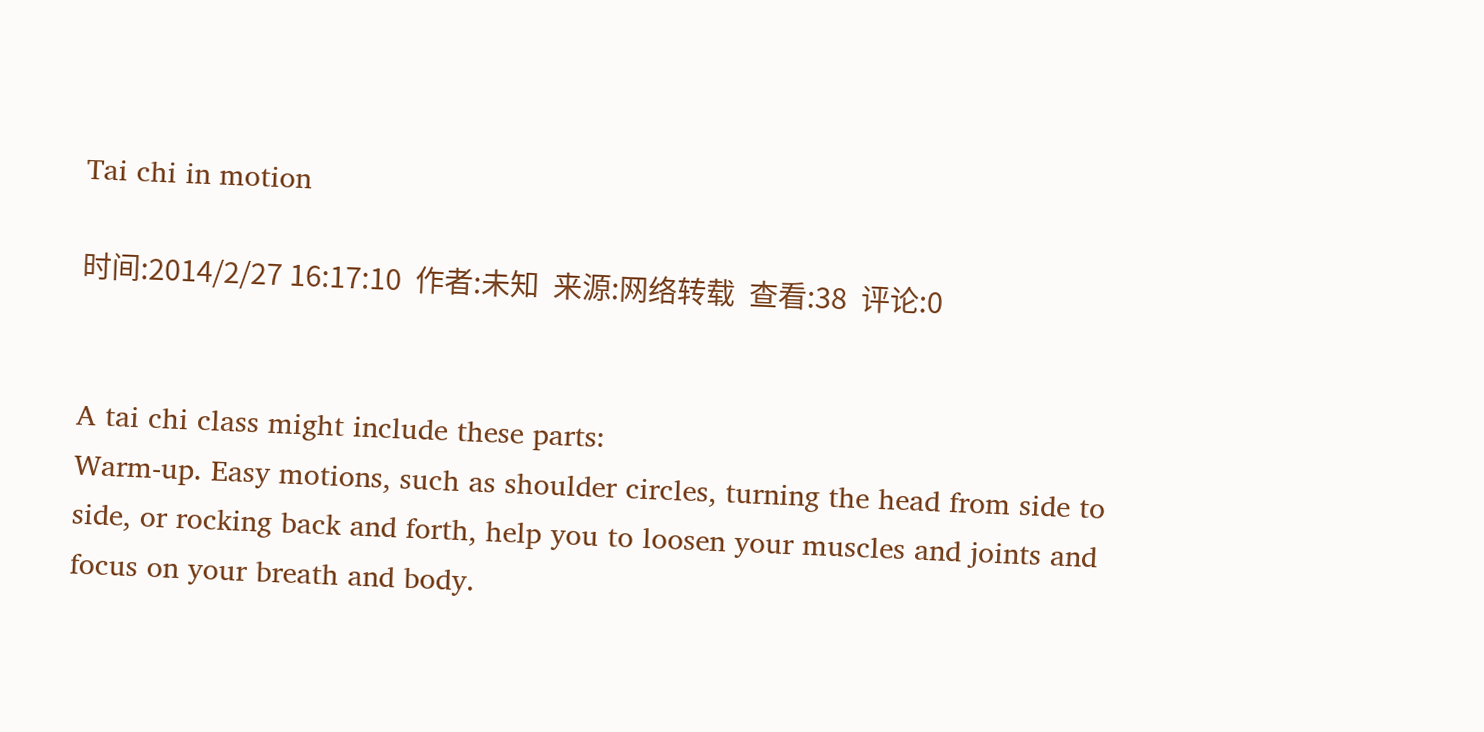Tai chi in motion

时间:2014/2/27 16:17:10  作者:未知  来源:网络转载  查看:38  评论:0


A tai chi class might include these parts:
Warm-up. Easy motions, such as shoulder circles, turning the head from side to side, or rocking back and forth, help you to loosen your muscles and joints and focus on your breath and body.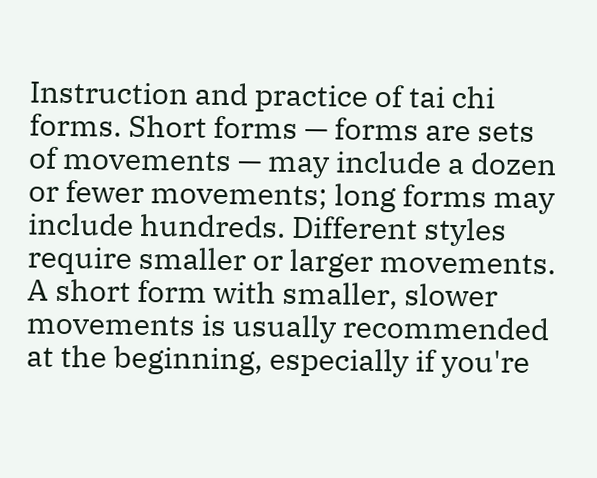Instruction and practice of tai chi forms. Short forms — forms are sets of movements — may include a dozen or fewer movements; long forms may include hundreds. Different styles require smaller or larger movements. A short form with smaller, slower movements is usually recommended at the beginning, especially if you're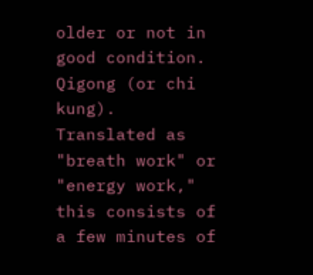older or not in good condition.
Qigong (or chi kung). Translated as "breath work" or "energy work," this consists of a few minutes of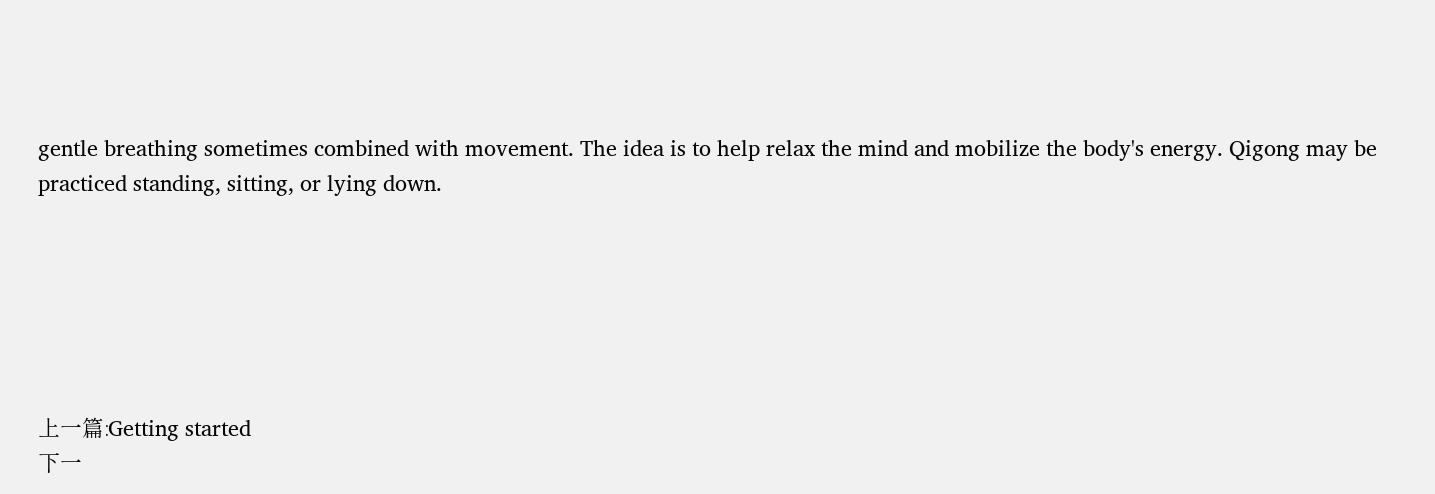gentle breathing sometimes combined with movement. The idea is to help relax the mind and mobilize the body's energy. Qigong may be practiced standing, sitting, or lying down.






上一篇:Getting started
下一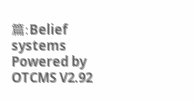篇:Belief systems
Powered by OTCMS V2.92